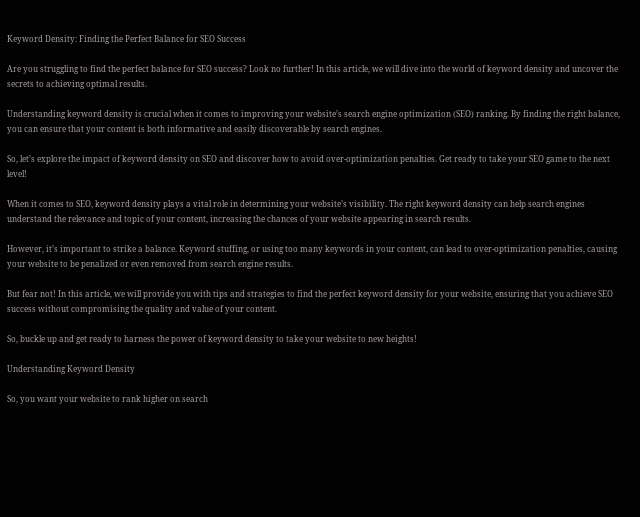Keyword Density: Finding the Perfect Balance for SEO Success

Are you struggling to find the perfect balance for SEO success? Look no further! In this article, we will dive into the world of keyword density and uncover the secrets to achieving optimal results.

Understanding keyword density is crucial when it comes to improving your website’s search engine optimization (SEO) ranking. By finding the right balance, you can ensure that your content is both informative and easily discoverable by search engines.

So, let’s explore the impact of keyword density on SEO and discover how to avoid over-optimization penalties. Get ready to take your SEO game to the next level!

When it comes to SEO, keyword density plays a vital role in determining your website’s visibility. The right keyword density can help search engines understand the relevance and topic of your content, increasing the chances of your website appearing in search results.

However, it’s important to strike a balance. Keyword stuffing, or using too many keywords in your content, can lead to over-optimization penalties, causing your website to be penalized or even removed from search engine results.

But fear not! In this article, we will provide you with tips and strategies to find the perfect keyword density for your website, ensuring that you achieve SEO success without compromising the quality and value of your content.

So, buckle up and get ready to harness the power of keyword density to take your website to new heights!

Understanding Keyword Density

So, you want your website to rank higher on search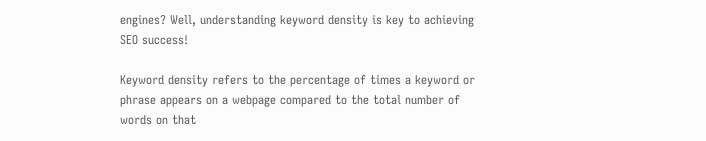engines? Well, understanding keyword density is key to achieving SEO success!

Keyword density refers to the percentage of times a keyword or phrase appears on a webpage compared to the total number of words on that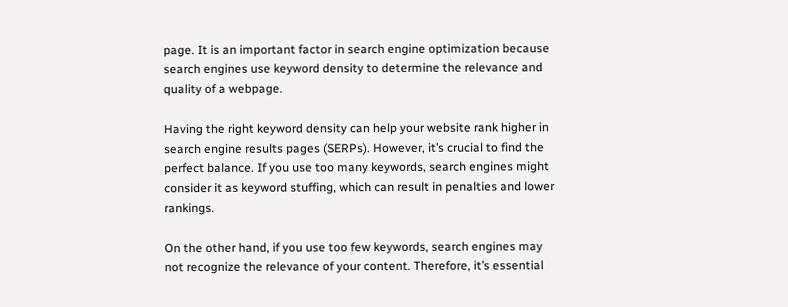page. It is an important factor in search engine optimization because search engines use keyword density to determine the relevance and quality of a webpage.

Having the right keyword density can help your website rank higher in search engine results pages (SERPs). However, it’s crucial to find the perfect balance. If you use too many keywords, search engines might consider it as keyword stuffing, which can result in penalties and lower rankings.

On the other hand, if you use too few keywords, search engines may not recognize the relevance of your content. Therefore, it’s essential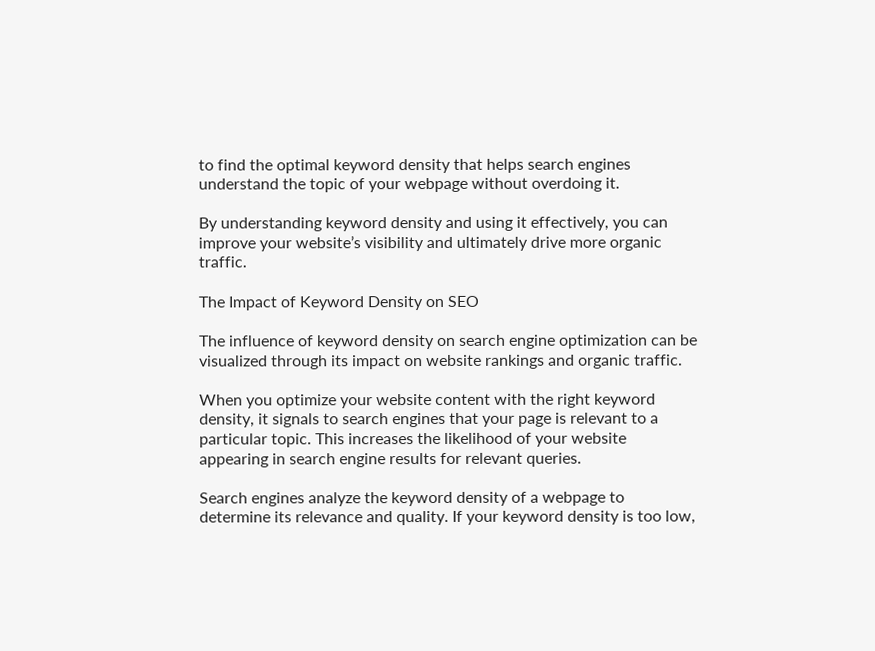to find the optimal keyword density that helps search engines understand the topic of your webpage without overdoing it.

By understanding keyword density and using it effectively, you can improve your website’s visibility and ultimately drive more organic traffic.

The Impact of Keyword Density on SEO

The influence of keyword density on search engine optimization can be visualized through its impact on website rankings and organic traffic.

When you optimize your website content with the right keyword density, it signals to search engines that your page is relevant to a particular topic. This increases the likelihood of your website appearing in search engine results for relevant queries.

Search engines analyze the keyword density of a webpage to determine its relevance and quality. If your keyword density is too low,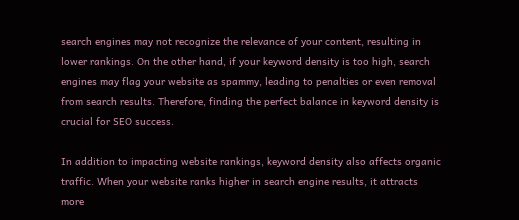search engines may not recognize the relevance of your content, resulting in lower rankings. On the other hand, if your keyword density is too high, search engines may flag your website as spammy, leading to penalties or even removal from search results. Therefore, finding the perfect balance in keyword density is crucial for SEO success.

In addition to impacting website rankings, keyword density also affects organic traffic. When your website ranks higher in search engine results, it attracts more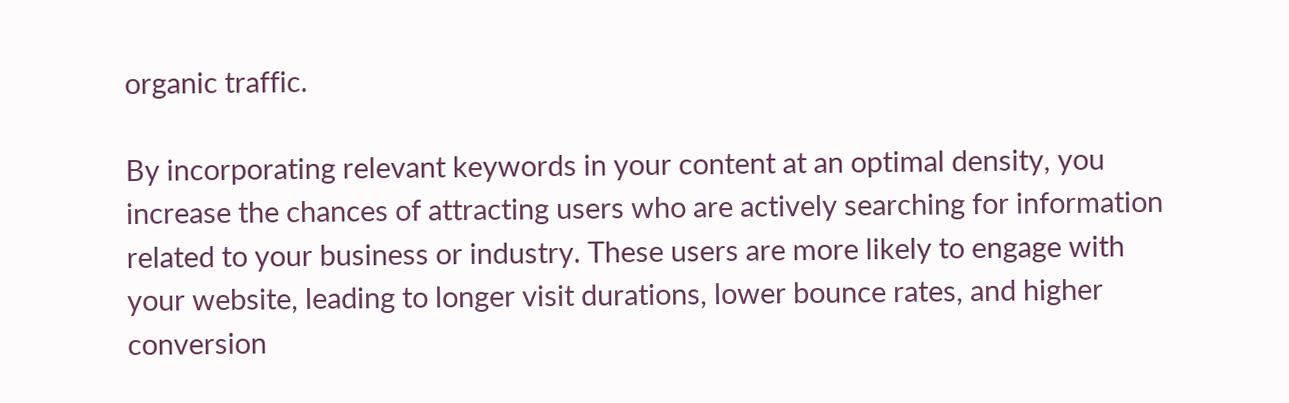organic traffic.

By incorporating relevant keywords in your content at an optimal density, you increase the chances of attracting users who are actively searching for information related to your business or industry. These users are more likely to engage with your website, leading to longer visit durations, lower bounce rates, and higher conversion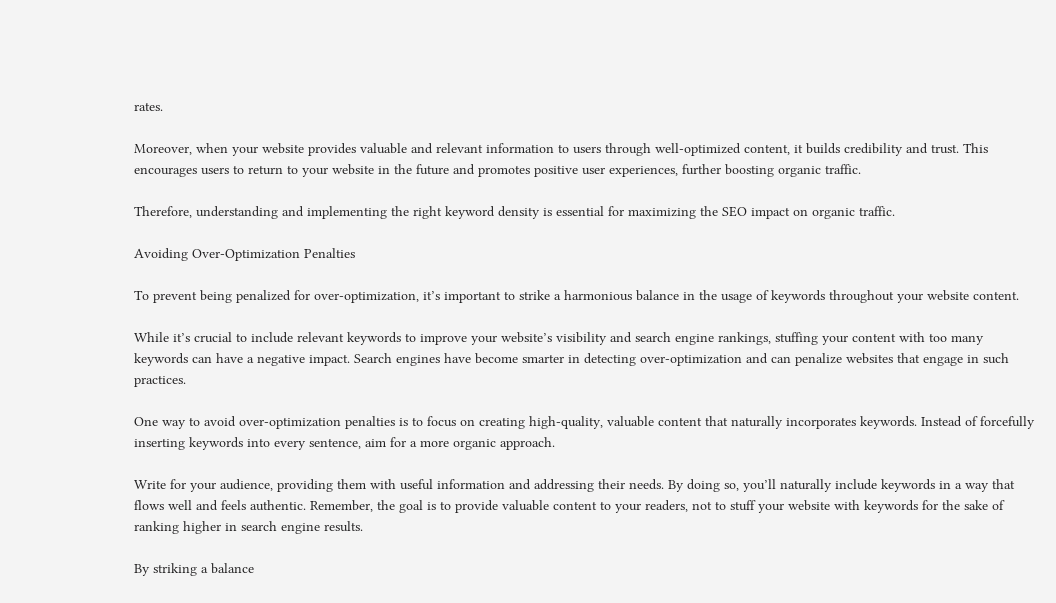rates.

Moreover, when your website provides valuable and relevant information to users through well-optimized content, it builds credibility and trust. This encourages users to return to your website in the future and promotes positive user experiences, further boosting organic traffic.

Therefore, understanding and implementing the right keyword density is essential for maximizing the SEO impact on organic traffic.

Avoiding Over-Optimization Penalties

To prevent being penalized for over-optimization, it’s important to strike a harmonious balance in the usage of keywords throughout your website content.

While it’s crucial to include relevant keywords to improve your website’s visibility and search engine rankings, stuffing your content with too many keywords can have a negative impact. Search engines have become smarter in detecting over-optimization and can penalize websites that engage in such practices.

One way to avoid over-optimization penalties is to focus on creating high-quality, valuable content that naturally incorporates keywords. Instead of forcefully inserting keywords into every sentence, aim for a more organic approach.

Write for your audience, providing them with useful information and addressing their needs. By doing so, you’ll naturally include keywords in a way that flows well and feels authentic. Remember, the goal is to provide valuable content to your readers, not to stuff your website with keywords for the sake of ranking higher in search engine results.

By striking a balance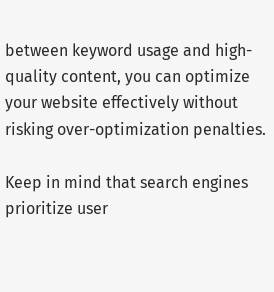between keyword usage and high-quality content, you can optimize your website effectively without risking over-optimization penalties.

Keep in mind that search engines prioritize user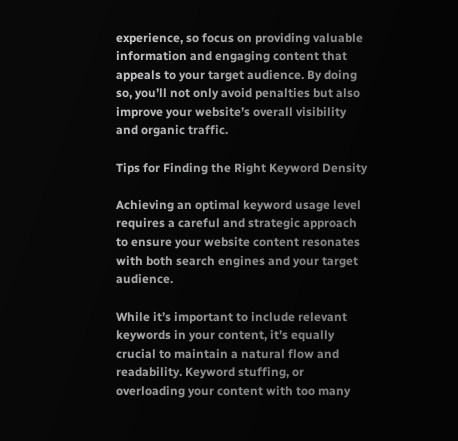experience, so focus on providing valuable information and engaging content that appeals to your target audience. By doing so, you’ll not only avoid penalties but also improve your website’s overall visibility and organic traffic.

Tips for Finding the Right Keyword Density

Achieving an optimal keyword usage level requires a careful and strategic approach to ensure your website content resonates with both search engines and your target audience.

While it’s important to include relevant keywords in your content, it’s equally crucial to maintain a natural flow and readability. Keyword stuffing, or overloading your content with too many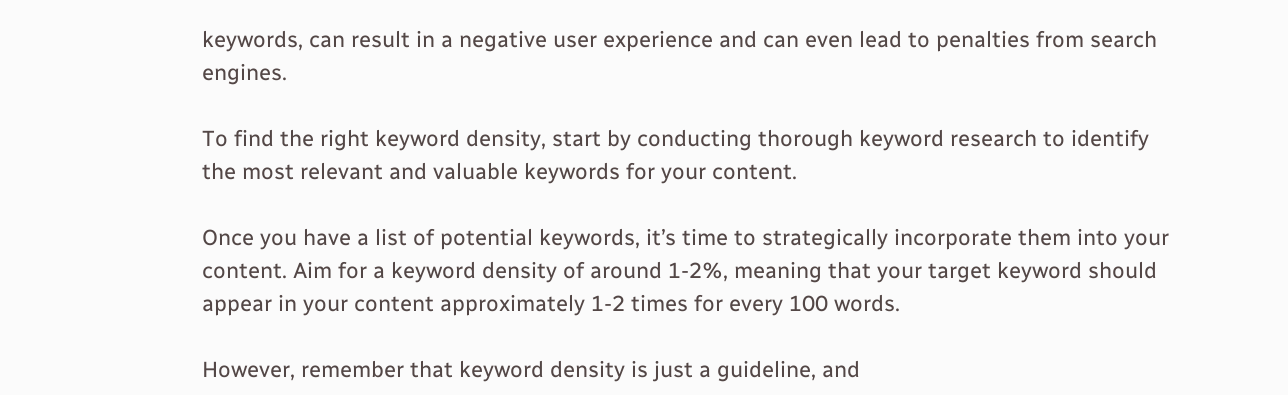keywords, can result in a negative user experience and can even lead to penalties from search engines.

To find the right keyword density, start by conducting thorough keyword research to identify the most relevant and valuable keywords for your content.

Once you have a list of potential keywords, it’s time to strategically incorporate them into your content. Aim for a keyword density of around 1-2%, meaning that your target keyword should appear in your content approximately 1-2 times for every 100 words.

However, remember that keyword density is just a guideline, and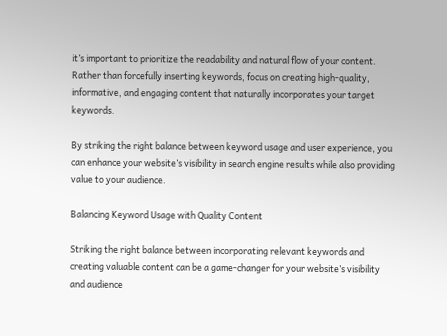it’s important to prioritize the readability and natural flow of your content. Rather than forcefully inserting keywords, focus on creating high-quality, informative, and engaging content that naturally incorporates your target keywords.

By striking the right balance between keyword usage and user experience, you can enhance your website’s visibility in search engine results while also providing value to your audience.

Balancing Keyword Usage with Quality Content

Striking the right balance between incorporating relevant keywords and creating valuable content can be a game-changer for your website’s visibility and audience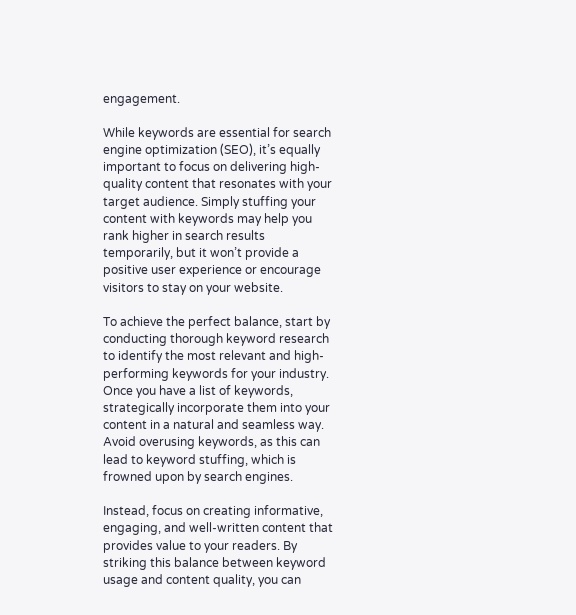engagement.

While keywords are essential for search engine optimization (SEO), it’s equally important to focus on delivering high-quality content that resonates with your target audience. Simply stuffing your content with keywords may help you rank higher in search results temporarily, but it won’t provide a positive user experience or encourage visitors to stay on your website.

To achieve the perfect balance, start by conducting thorough keyword research to identify the most relevant and high-performing keywords for your industry. Once you have a list of keywords, strategically incorporate them into your content in a natural and seamless way. Avoid overusing keywords, as this can lead to keyword stuffing, which is frowned upon by search engines.

Instead, focus on creating informative, engaging, and well-written content that provides value to your readers. By striking this balance between keyword usage and content quality, you can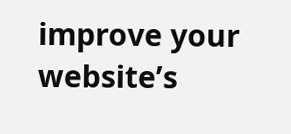improve your website’s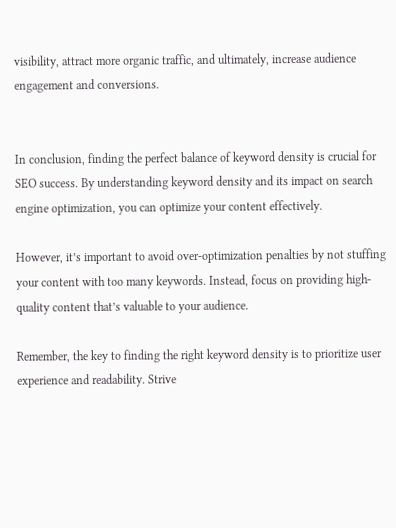visibility, attract more organic traffic, and ultimately, increase audience engagement and conversions.


In conclusion, finding the perfect balance of keyword density is crucial for SEO success. By understanding keyword density and its impact on search engine optimization, you can optimize your content effectively.

However, it’s important to avoid over-optimization penalties by not stuffing your content with too many keywords. Instead, focus on providing high-quality content that’s valuable to your audience.

Remember, the key to finding the right keyword density is to prioritize user experience and readability. Strive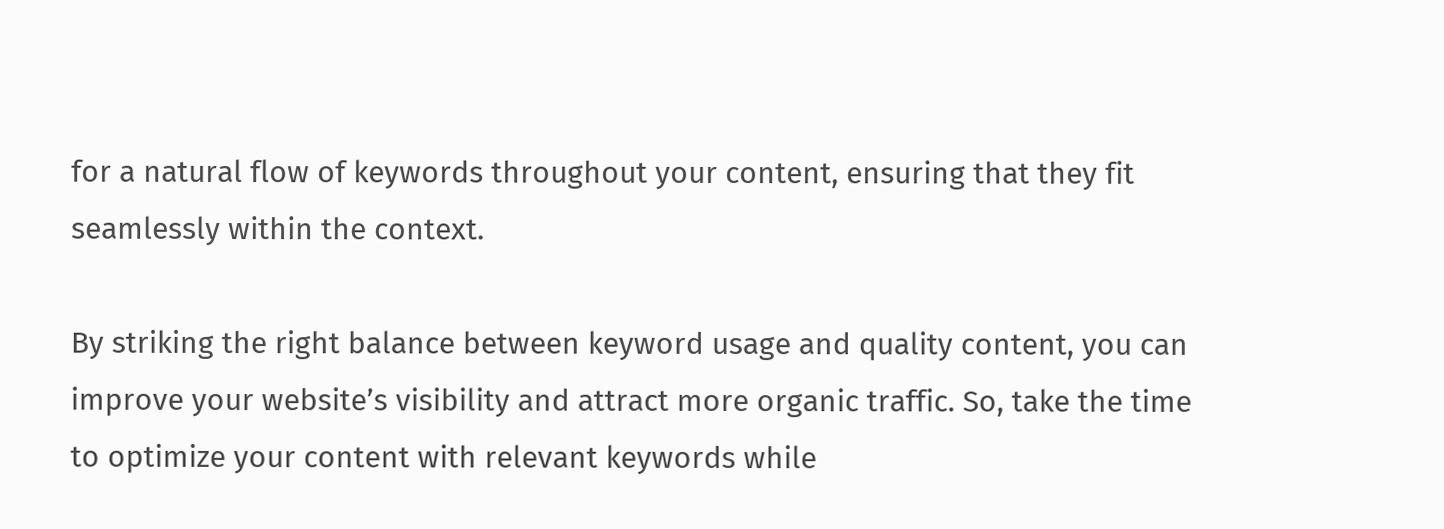for a natural flow of keywords throughout your content, ensuring that they fit seamlessly within the context.

By striking the right balance between keyword usage and quality content, you can improve your website’s visibility and attract more organic traffic. So, take the time to optimize your content with relevant keywords while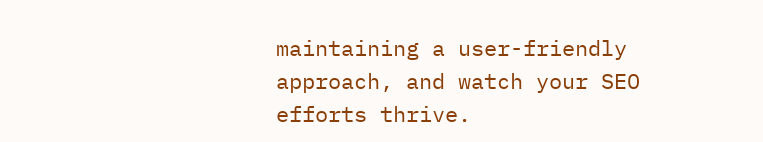maintaining a user-friendly approach, and watch your SEO efforts thrive.